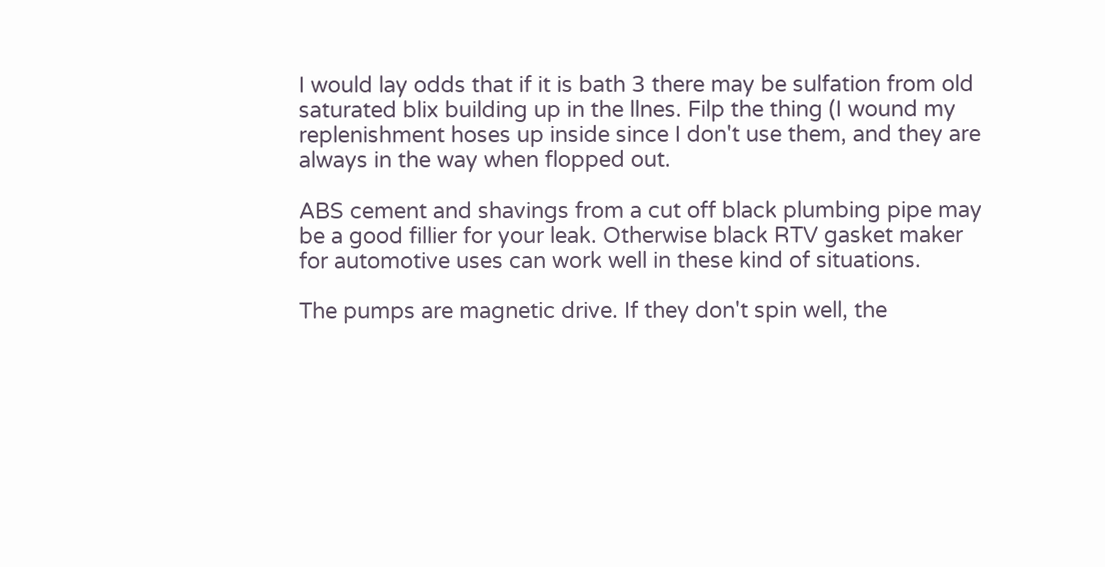I would lay odds that if it is bath 3 there may be sulfation from old saturated blix building up in the llnes. Filp the thing (I wound my replenishment hoses up inside since I don't use them, and they are always in the way when flopped out.

ABS cement and shavings from a cut off black plumbing pipe may be a good fillier for your leak. Otherwise black RTV gasket maker for automotive uses can work well in these kind of situations.

The pumps are magnetic drive. If they don't spin well, the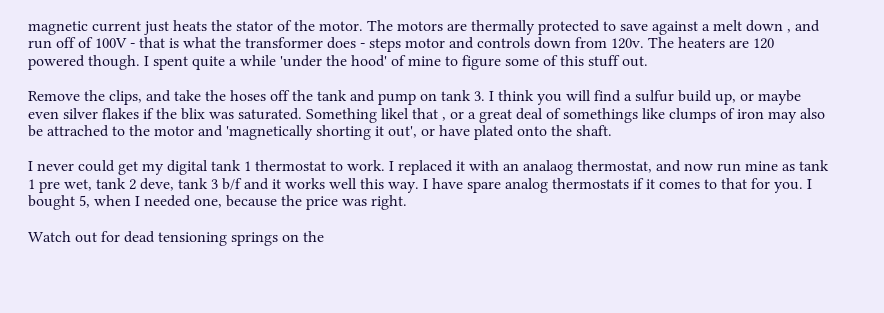magnetic current just heats the stator of the motor. The motors are thermally protected to save against a melt down , and run off of 100V - that is what the transformer does - steps motor and controls down from 120v. The heaters are 120 powered though. I spent quite a while 'under the hood' of mine to figure some of this stuff out.

Remove the clips, and take the hoses off the tank and pump on tank 3. I think you will find a sulfur build up, or maybe even silver flakes if the blix was saturated. Something likel that , or a great deal of somethings like clumps of iron may also be attrached to the motor and 'magnetically shorting it out', or have plated onto the shaft.

I never could get my digital tank 1 thermostat to work. I replaced it with an analaog thermostat, and now run mine as tank 1 pre wet, tank 2 deve, tank 3 b/f and it works well this way. I have spare analog thermostats if it comes to that for you. I bought 5, when I needed one, because the price was right.

Watch out for dead tensioning springs on the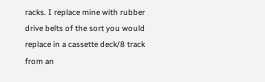racks. I replace mine with rubber drive belts of the sort you would replace in a cassette deck/8 track from an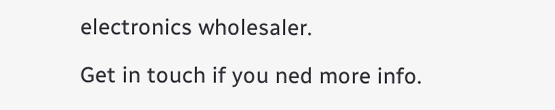electronics wholesaler.

Get in touch if you ned more info.